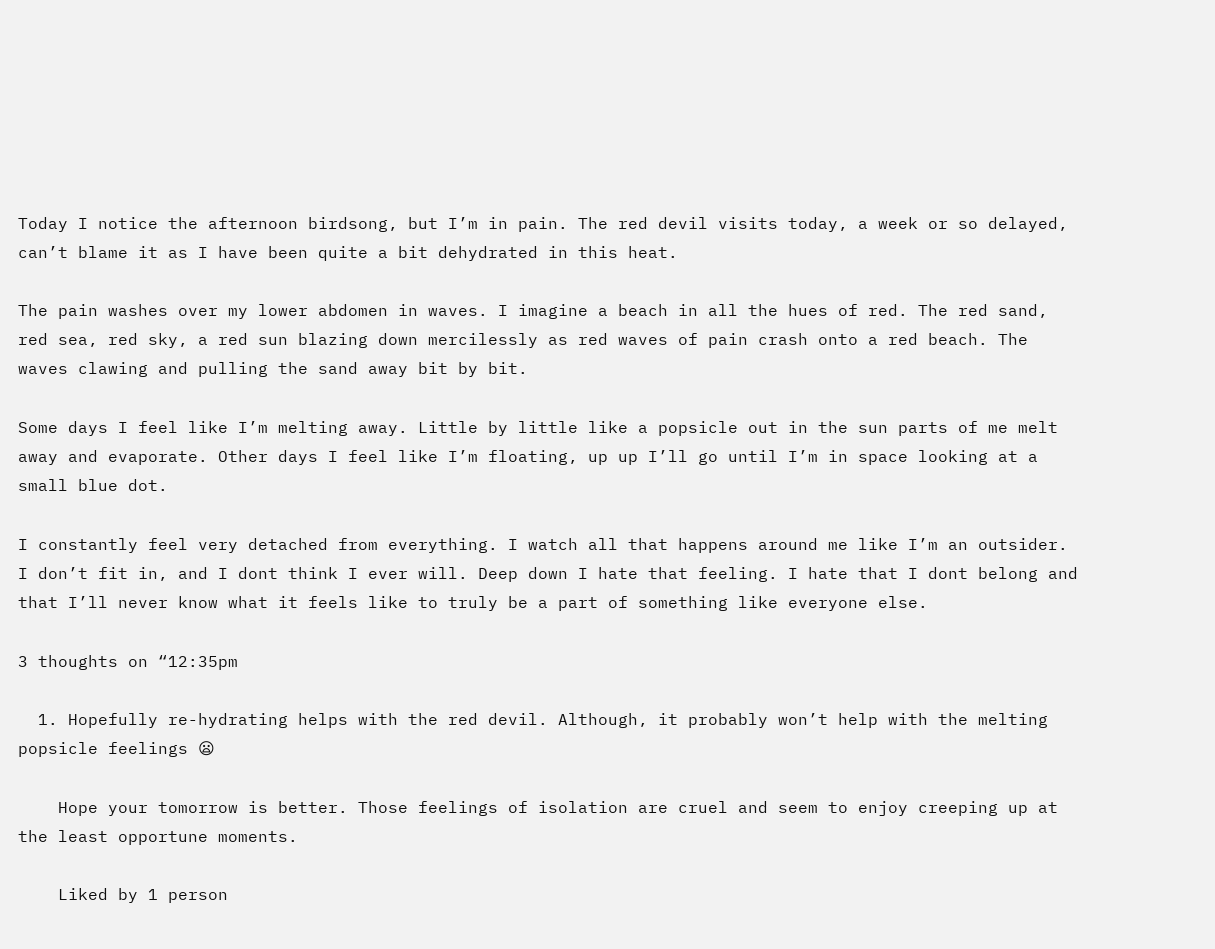Today I notice the afternoon birdsong, but I’m in pain. The red devil visits today, a week or so delayed, can’t blame it as I have been quite a bit dehydrated in this heat.

The pain washes over my lower abdomen in waves. I imagine a beach in all the hues of red. The red sand, red sea, red sky, a red sun blazing down mercilessly as red waves of pain crash onto a red beach. The waves clawing and pulling the sand away bit by bit.

Some days I feel like I’m melting away. Little by little like a popsicle out in the sun parts of me melt away and evaporate. Other days I feel like I’m floating, up up I’ll go until I’m in space looking at a small blue dot.

I constantly feel very detached from everything. I watch all that happens around me like I’m an outsider. I don’t fit in, and I dont think I ever will. Deep down I hate that feeling. I hate that I dont belong and that I’ll never know what it feels like to truly be a part of something like everyone else.

3 thoughts on “12:35pm

  1. Hopefully re-hydrating helps with the red devil. Although, it probably won’t help with the melting popsicle feelings 😦

    Hope your tomorrow is better. Those feelings of isolation are cruel and seem to enjoy creeping up at the least opportune moments.

    Liked by 1 person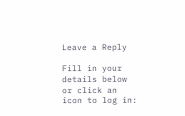Leave a Reply

Fill in your details below or click an icon to log in: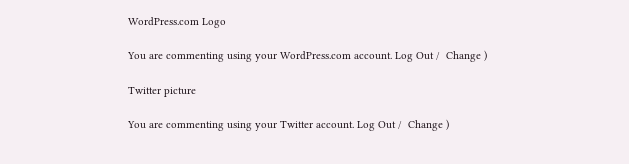WordPress.com Logo

You are commenting using your WordPress.com account. Log Out /  Change )

Twitter picture

You are commenting using your Twitter account. Log Out /  Change )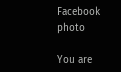Facebook photo

You are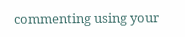commenting using your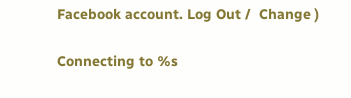Facebook account. Log Out /  Change )

Connecting to %s